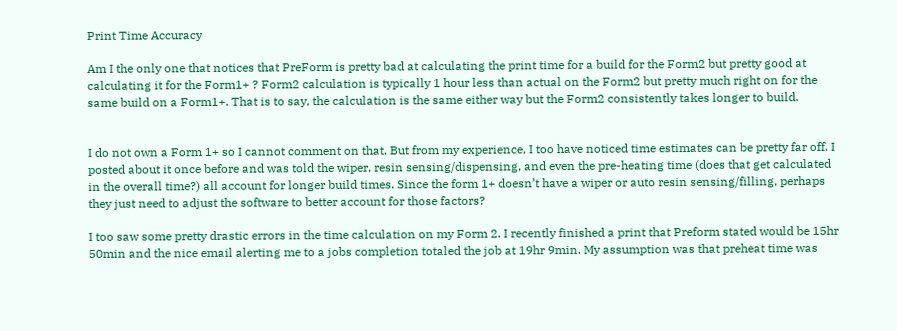Print Time Accuracy

Am I the only one that notices that PreForm is pretty bad at calculating the print time for a build for the Form2 but pretty good at calculating it for the Form1+ ? Form2 calculation is typically 1 hour less than actual on the Form2 but pretty much right on for the same build on a Form1+. That is to say, the calculation is the same either way but the Form2 consistently takes longer to build.


I do not own a Form 1+ so I cannot comment on that. But from my experience, I too have noticed time estimates can be pretty far off. I posted about it once before and was told the wiper, resin sensing/dispensing, and even the pre-heating time (does that get calculated in the overall time?) all account for longer build times. Since the form 1+ doesn’t have a wiper or auto resin sensing/filling, perhaps they just need to adjust the software to better account for those factors?

I too saw some pretty drastic errors in the time calculation on my Form 2. I recently finished a print that Preform stated would be 15hr 50min and the nice email alerting me to a jobs completion totaled the job at 19hr 9min. My assumption was that preheat time was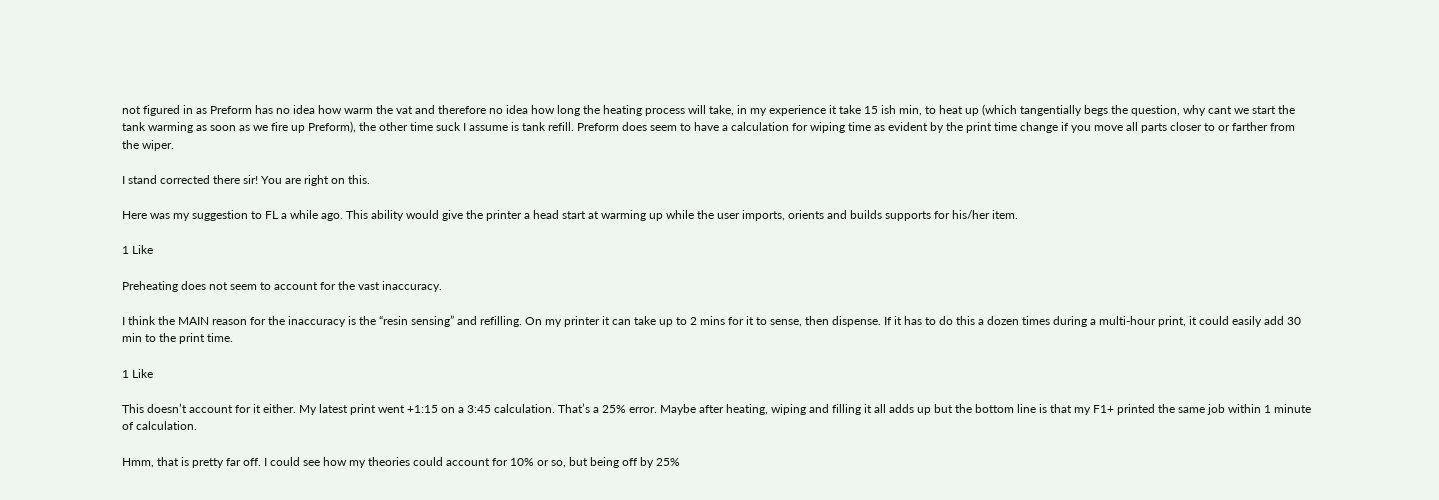not figured in as Preform has no idea how warm the vat and therefore no idea how long the heating process will take, in my experience it take 15 ish min, to heat up (which tangentially begs the question, why cant we start the tank warming as soon as we fire up Preform), the other time suck I assume is tank refill. Preform does seem to have a calculation for wiping time as evident by the print time change if you move all parts closer to or farther from the wiper.

I stand corrected there sir! You are right on this.

Here was my suggestion to FL a while ago. This ability would give the printer a head start at warming up while the user imports, orients and builds supports for his/her item.

1 Like

Preheating does not seem to account for the vast inaccuracy.

I think the MAIN reason for the inaccuracy is the “resin sensing” and refilling. On my printer it can take up to 2 mins for it to sense, then dispense. If it has to do this a dozen times during a multi-hour print, it could easily add 30 min to the print time.

1 Like

This doesn’t account for it either. My latest print went +1:15 on a 3:45 calculation. That’s a 25% error. Maybe after heating, wiping and filling it all adds up but the bottom line is that my F1+ printed the same job within 1 minute of calculation.

Hmm, that is pretty far off. I could see how my theories could account for 10% or so, but being off by 25%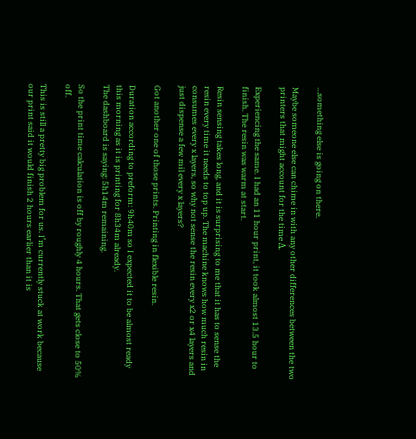…something else is going on there.

Maybe someone else can chime in with any other differences between the two printers that might account for the time Δ.

Experiencing the same. I had an 11 hour print, it took almost 13.5 hour to finish. The resin was warm at start.

Resin sensing takes long, and it is surprising to me that it has to sense the resin every time it needs to top up. The machine knows how much resin in consumes every x layers, so why not sense the resin every x2 or x4 layers and just dispense a few mil every x layers?

Got another one of those prints. Printing in flexible resin.

Duration according to preform: 9h40m so I expected it to be almost ready this morning as it is printing for 8h34m already.
The dashboard is saying: 5h14m remaining.

So the print time calculation is off by roughly 4 hours. That gets close to 50% off.

This is still a pretty big problem for us. I’m currently stuck at work because our print said it would finish 2 hours earlier than it is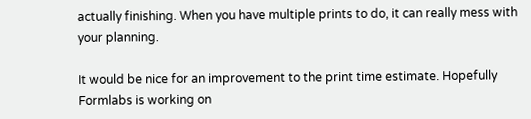actually finishing. When you have multiple prints to do, it can really mess with your planning.

It would be nice for an improvement to the print time estimate. Hopefully Formlabs is working on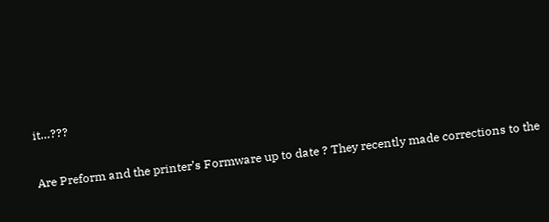it…???

Are Preform and the printer’s Formware up to date ? They recently made corrections to the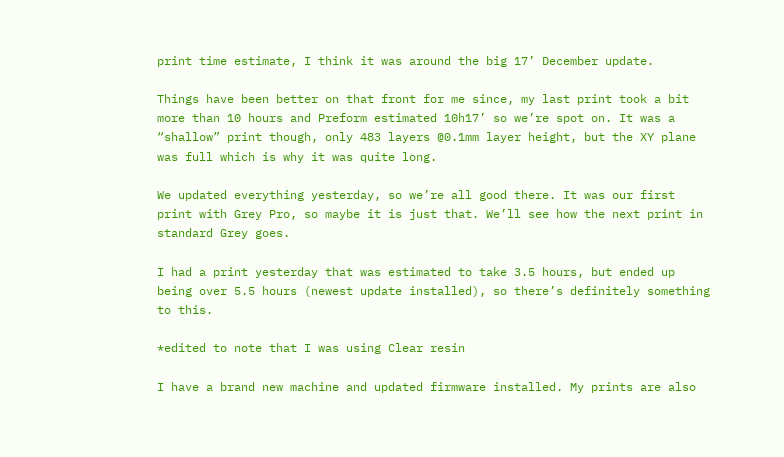print time estimate, I think it was around the big 17’ December update.

Things have been better on that front for me since, my last print took a bit more than 10 hours and Preform estimated 10h17’ so we’re spot on. It was a “shallow” print though, only 483 layers @0.1mm layer height, but the XY plane was full which is why it was quite long.

We updated everything yesterday, so we’re all good there. It was our first print with Grey Pro, so maybe it is just that. We’ll see how the next print in standard Grey goes.

I had a print yesterday that was estimated to take 3.5 hours, but ended up being over 5.5 hours (newest update installed), so there’s definitely something to this.

*edited to note that I was using Clear resin

I have a brand new machine and updated firmware installed. My prints are also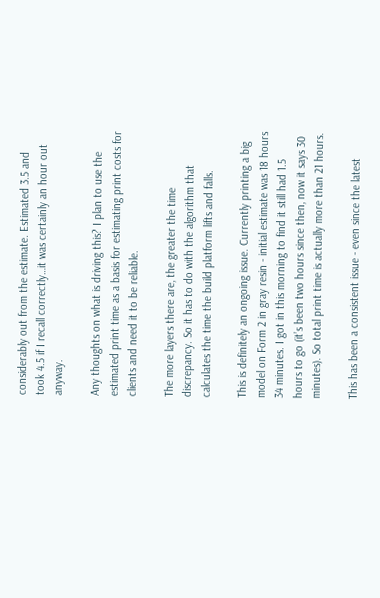considerably out from the estimate. Estimated 3.5 and took 4.5 if I recall correctly…it was certainly an hour out anyway.

Any thoughts on what is driving this? I plan to use the estimated print time as a basis for estimating print costs for clients and need it to be reliable.

The more layers there are, the greater the time discrepancy. So it has to do with the algorithm that calculates the time the build platform lifts and falls.

This is definitely an ongoing issue. Currently printing a big model on Form 2 in gray resin - initial estimate was 18 hours 34 minutes. I got in this morning to find it still had 1.5 hours to go (it’s been two hours since then, now it says 30 minutes). So total print time is actually more than 21 hours.

This has been a consistent issue - even since the latest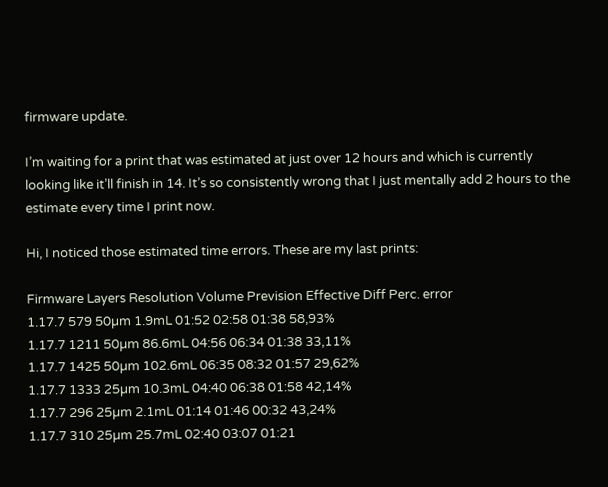firmware update.

I’m waiting for a print that was estimated at just over 12 hours and which is currently looking like it’ll finish in 14. It’s so consistently wrong that I just mentally add 2 hours to the estimate every time I print now.

Hi, I noticed those estimated time errors. These are my last prints:

Firmware Layers Resolution Volume Prevision Effective Diff Perc. error
1.17.7 579 50µm 1.9mL 01:52 02:58 01:38 58,93%
1.17.7 1211 50µm 86.6mL 04:56 06:34 01:38 33,11%
1.17.7 1425 50µm 102.6mL 06:35 08:32 01:57 29,62%
1.17.7 1333 25µm 10.3mL 04:40 06:38 01:58 42,14%
1.17.7 296 25µm 2.1mL 01:14 01:46 00:32 43,24%
1.17.7 310 25µm 25.7mL 02:40 03:07 01:21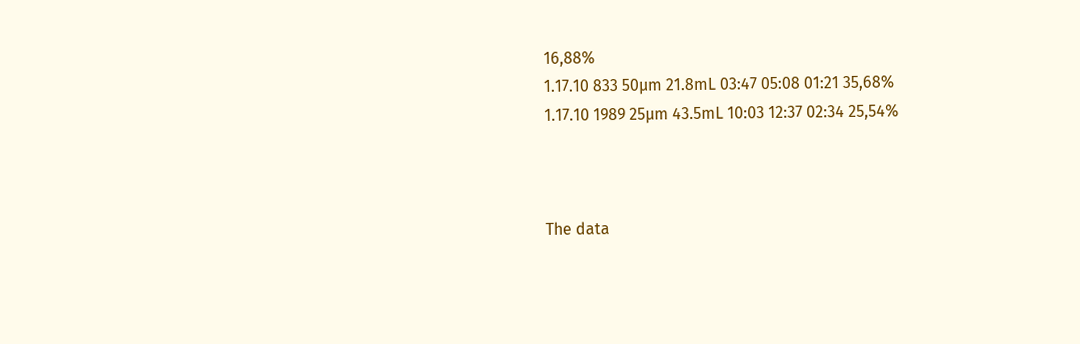16,88%
1.17.10 833 50µm 21.8mL 03:47 05:08 01:21 35,68%
1.17.10 1989 25µm 43.5mL 10:03 12:37 02:34 25,54%



The data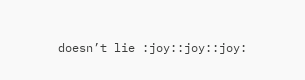doesn’t lie :joy::joy::joy: